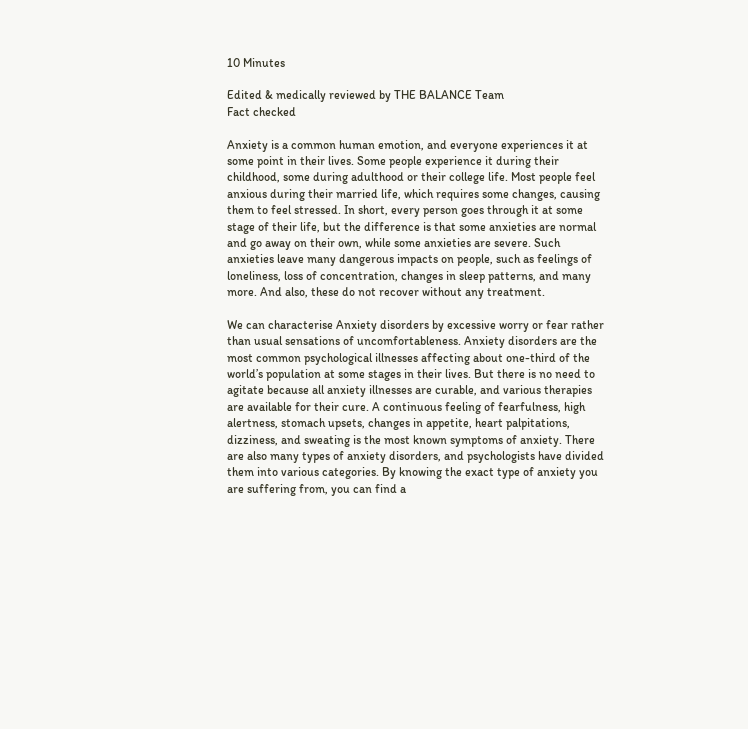10 Minutes

Edited & medically reviewed by THE BALANCE Team
Fact checked

Anxiety is a common human emotion, and everyone experiences it at some point in their lives. Some people experience it during their childhood, some during adulthood or their college life. Most people feel anxious during their married life, which requires some changes, causing them to feel stressed. In short, every person goes through it at some stage of their life, but the difference is that some anxieties are normal and go away on their own, while some anxieties are severe. Such anxieties leave many dangerous impacts on people, such as feelings of loneliness, loss of concentration, changes in sleep patterns, and many more. And also, these do not recover without any treatment.

We can characterise Anxiety disorders by excessive worry or fear rather than usual sensations of uncomfortableness. Anxiety disorders are the most common psychological illnesses affecting about one-third of the world’s population at some stages in their lives. But there is no need to agitate because all anxiety illnesses are curable, and various therapies are available for their cure. A continuous feeling of fearfulness, high alertness, stomach upsets, changes in appetite, heart palpitations, dizziness, and sweating is the most known symptoms of anxiety. There are also many types of anxiety disorders, and psychologists have divided them into various categories. By knowing the exact type of anxiety you are suffering from, you can find a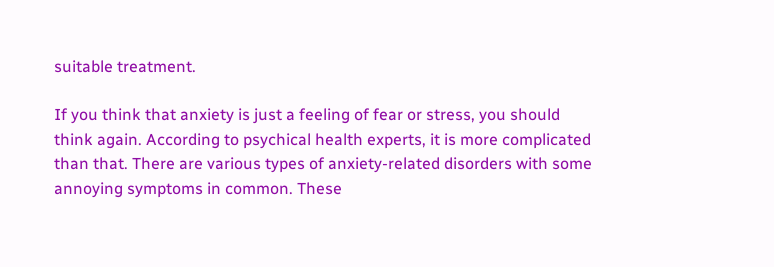suitable treatment.

If you think that anxiety is just a feeling of fear or stress, you should think again. According to psychical health experts, it is more complicated than that. There are various types of anxiety-related disorders with some annoying symptoms in common. These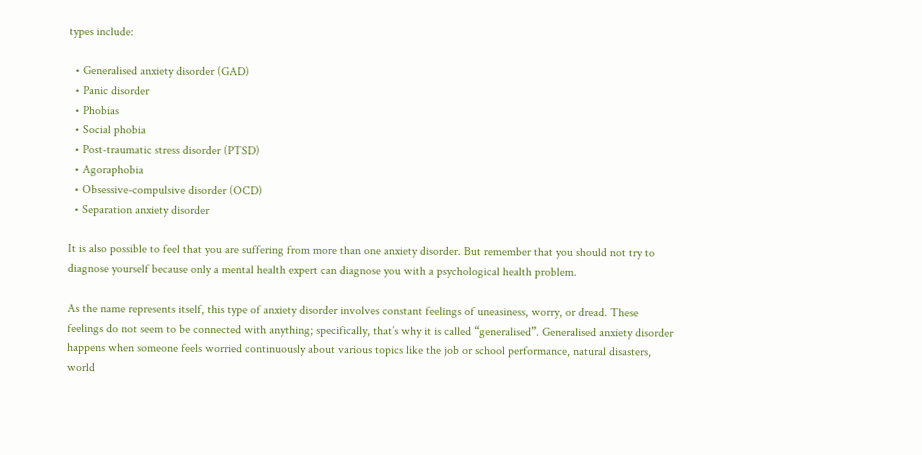types include:

  • Generalised anxiety disorder (GAD)
  • Panic disorder
  • Phobias
  • Social phobia
  • Post-traumatic stress disorder (PTSD)
  • Agoraphobia
  • Obsessive-compulsive disorder (OCD)
  • Separation anxiety disorder

It is also possible to feel that you are suffering from more than one anxiety disorder. But remember that you should not try to diagnose yourself because only a mental health expert can diagnose you with a psychological health problem.

As the name represents itself, this type of anxiety disorder involves constant feelings of uneasiness, worry, or dread. These feelings do not seem to be connected with anything; specifically, that’s why it is called “generalised”. Generalised anxiety disorder happens when someone feels worried continuously about various topics like the job or school performance, natural disasters, world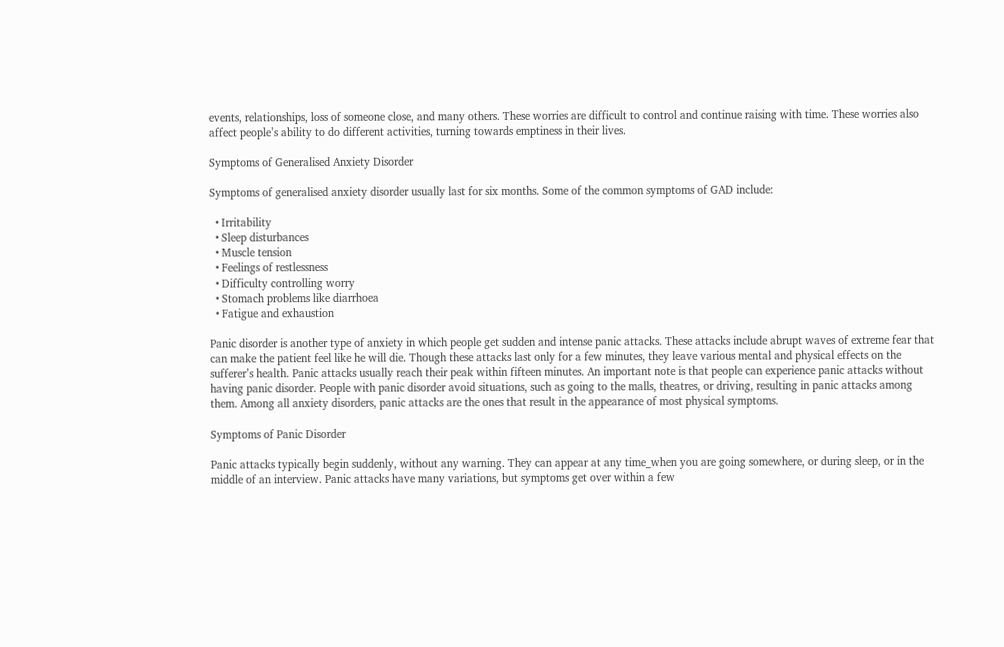events, relationships, loss of someone close, and many others. These worries are difficult to control and continue raising with time. These worries also affect people’s ability to do different activities, turning towards emptiness in their lives.

Symptoms of Generalised Anxiety Disorder

Symptoms of generalised anxiety disorder usually last for six months. Some of the common symptoms of GAD include:

  • Irritability
  • Sleep disturbances
  • Muscle tension
  • Feelings of restlessness
  • Difficulty controlling worry
  • Stomach problems like diarrhoea
  • Fatigue and exhaustion

Panic disorder is another type of anxiety in which people get sudden and intense panic attacks. These attacks include abrupt waves of extreme fear that can make the patient feel like he will die. Though these attacks last only for a few minutes, they leave various mental and physical effects on the sufferer’s health. Panic attacks usually reach their peak within fifteen minutes. An important note is that people can experience panic attacks without having panic disorder. People with panic disorder avoid situations, such as going to the malls, theatres, or driving, resulting in panic attacks among them. Among all anxiety disorders, panic attacks are the ones that result in the appearance of most physical symptoms.

Symptoms of Panic Disorder

Panic attacks typically begin suddenly, without any warning. They can appear at any time_when you are going somewhere, or during sleep, or in the middle of an interview. Panic attacks have many variations, but symptoms get over within a few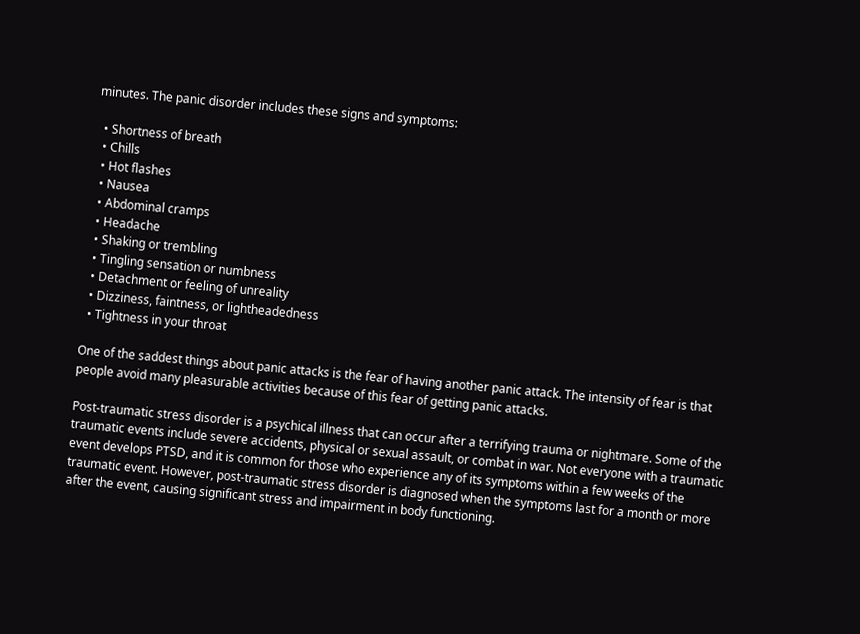minutes. The panic disorder includes these signs and symptoms:

  • Shortness of breath
  • Chills
  • Hot flashes
  • Nausea
  • Abdominal cramps
  • Headache
  • Shaking or trembling
  • Tingling sensation or numbness
  • Detachment or feeling of unreality
  • Dizziness, faintness, or lightheadedness
  • Tightness in your throat

One of the saddest things about panic attacks is the fear of having another panic attack. The intensity of fear is that people avoid many pleasurable activities because of this fear of getting panic attacks.

Post-traumatic stress disorder is a psychical illness that can occur after a terrifying trauma or nightmare. Some of the traumatic events include severe accidents, physical or sexual assault, or combat in war. Not everyone with a traumatic event develops PTSD, and it is common for those who experience any of its symptoms within a few weeks of the traumatic event. However, post-traumatic stress disorder is diagnosed when the symptoms last for a month or more after the event, causing significant stress and impairment in body functioning.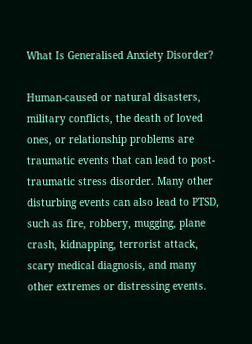What Is Generalised Anxiety Disorder?

Human-caused or natural disasters, military conflicts, the death of loved ones, or relationship problems are traumatic events that can lead to post-traumatic stress disorder. Many other disturbing events can also lead to PTSD, such as fire, robbery, mugging, plane crash, kidnapping, terrorist attack, scary medical diagnosis, and many other extremes or distressing events.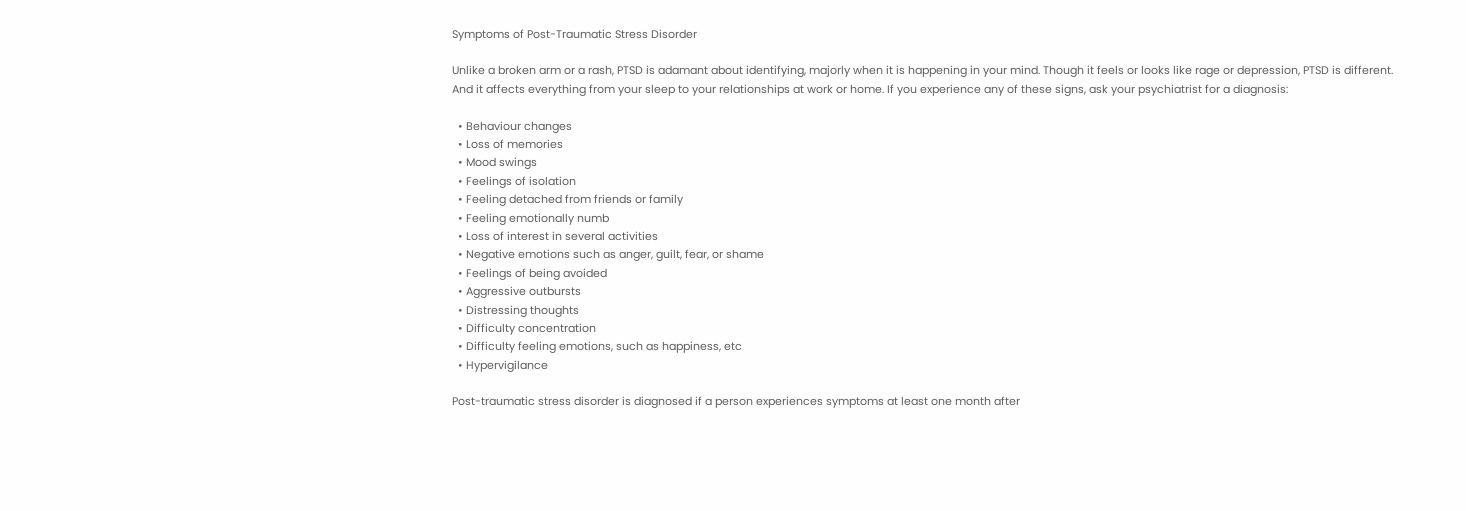Symptoms of Post-Traumatic Stress Disorder

Unlike a broken arm or a rash, PTSD is adamant about identifying, majorly when it is happening in your mind. Though it feels or looks like rage or depression, PTSD is different. And it affects everything from your sleep to your relationships at work or home. If you experience any of these signs, ask your psychiatrist for a diagnosis:

  • Behaviour changes
  • Loss of memories
  • Mood swings
  • Feelings of isolation
  • Feeling detached from friends or family
  • Feeling emotionally numb
  • Loss of interest in several activities
  • Negative emotions such as anger, guilt, fear, or shame
  • Feelings of being avoided
  • Aggressive outbursts
  • Distressing thoughts
  • Difficulty concentration
  • Difficulty feeling emotions, such as happiness, etc
  • Hypervigilance

Post-traumatic stress disorder is diagnosed if a person experiences symptoms at least one month after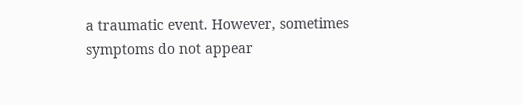a traumatic event. However, sometimes symptoms do not appear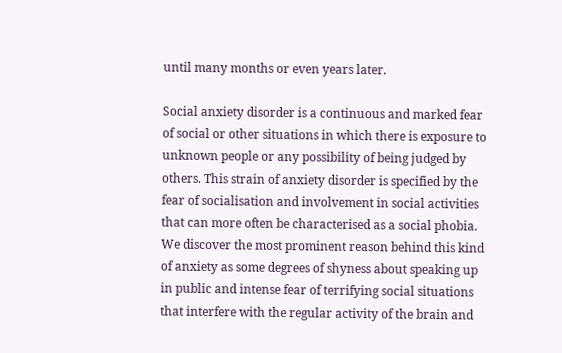until many months or even years later.

Social anxiety disorder is a continuous and marked fear of social or other situations in which there is exposure to unknown people or any possibility of being judged by others. This strain of anxiety disorder is specified by the fear of socialisation and involvement in social activities that can more often be characterised as a social phobia. We discover the most prominent reason behind this kind of anxiety as some degrees of shyness about speaking up in public and intense fear of terrifying social situations that interfere with the regular activity of the brain and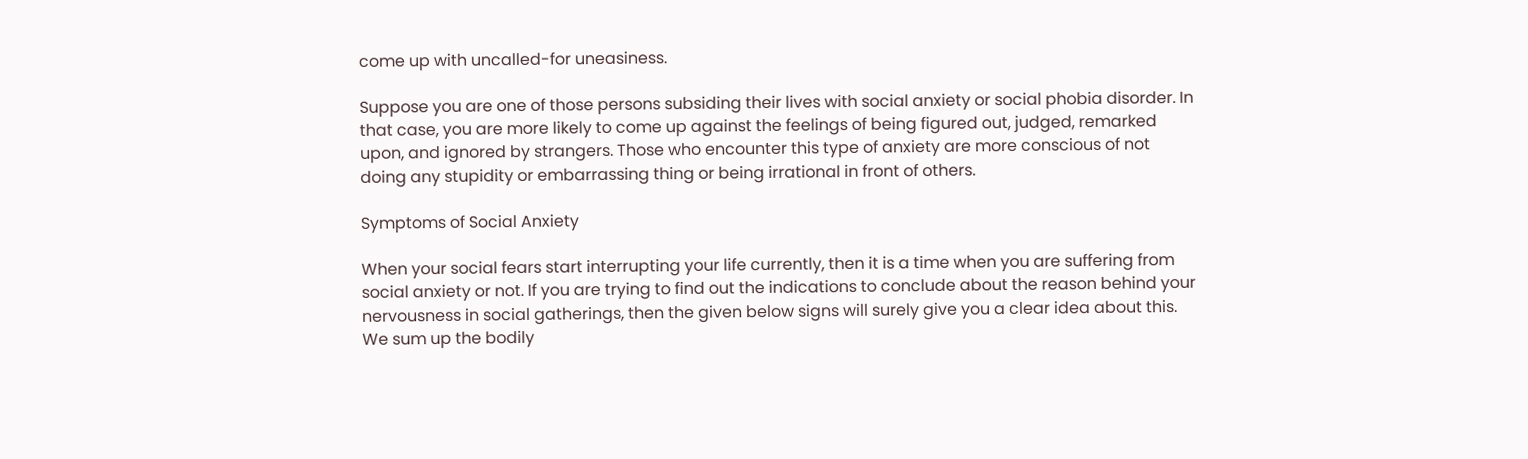come up with uncalled-for uneasiness.

Suppose you are one of those persons subsiding their lives with social anxiety or social phobia disorder. In that case, you are more likely to come up against the feelings of being figured out, judged, remarked upon, and ignored by strangers. Those who encounter this type of anxiety are more conscious of not doing any stupidity or embarrassing thing or being irrational in front of others.

Symptoms of Social Anxiety

When your social fears start interrupting your life currently, then it is a time when you are suffering from social anxiety or not. If you are trying to find out the indications to conclude about the reason behind your nervousness in social gatherings, then the given below signs will surely give you a clear idea about this. We sum up the bodily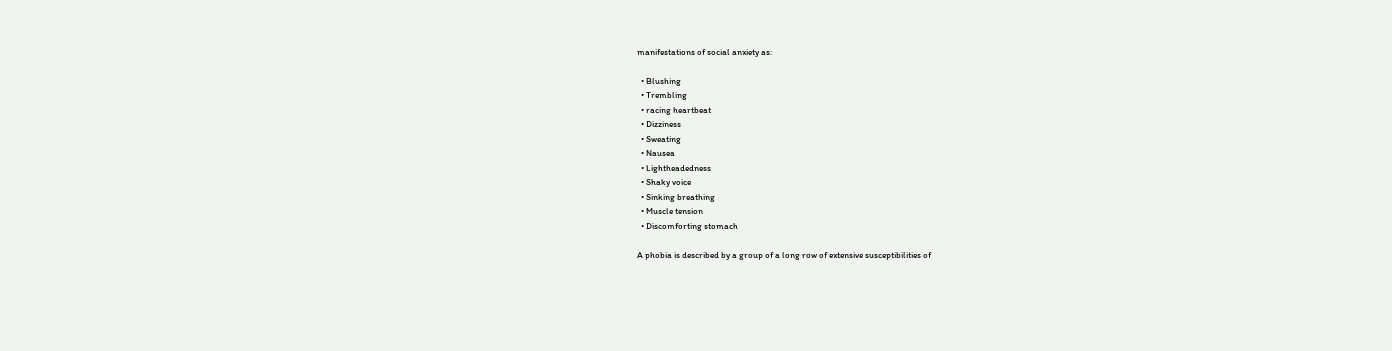manifestations of social anxiety as:

  • Blushing
  • Trembling
  • racing heartbeat
  • Dizziness
  • Sweating
  • Nausea
  • Lightheadedness
  • Shaky voice
  • Sinking breathing
  • Muscle tension
  • Discomforting stomach

A phobia is described by a group of a long row of extensive susceptibilities of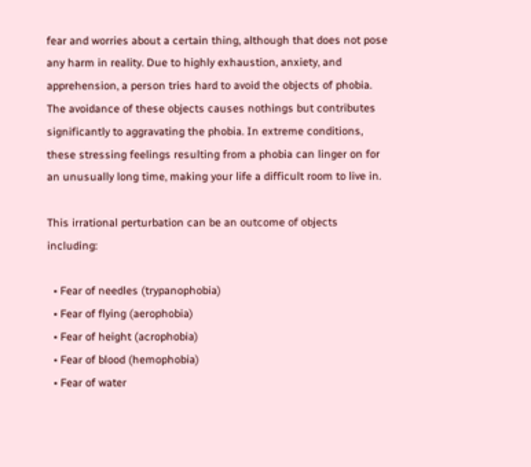fear and worries about a certain thing, although that does not pose any harm in reality. Due to highly exhaustion, anxiety, and apprehension, a person tries hard to avoid the objects of phobia. The avoidance of these objects causes nothings but contributes significantly to aggravating the phobia. In extreme conditions, these stressing feelings resulting from a phobia can linger on for an unusually long time, making your life a difficult room to live in.

This irrational perturbation can be an outcome of objects including:

  • Fear of needles (trypanophobia)
  • Fear of flying (aerophobia)
  • Fear of height (acrophobia)
  • Fear of blood (hemophobia)
  • Fear of water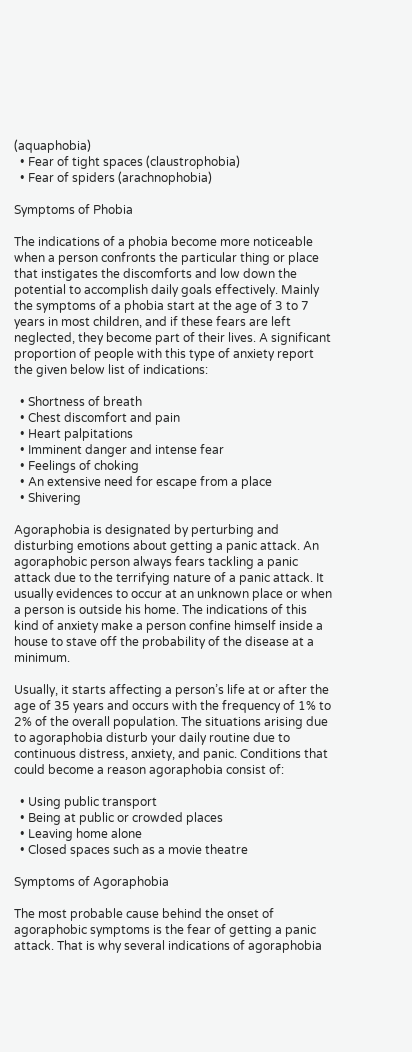(aquaphobia)
  • Fear of tight spaces (claustrophobia)
  • Fear of spiders (arachnophobia)

Symptoms of Phobia

The indications of a phobia become more noticeable when a person confronts the particular thing or place that instigates the discomforts and low down the potential to accomplish daily goals effectively. Mainly the symptoms of a phobia start at the age of 3 to 7 years in most children, and if these fears are left neglected, they become part of their lives. A significant proportion of people with this type of anxiety report the given below list of indications:

  • Shortness of breath
  • Chest discomfort and pain
  • Heart palpitations
  • Imminent danger and intense fear
  • Feelings of choking
  • An extensive need for escape from a place
  • Shivering

Agoraphobia is designated by perturbing and disturbing emotions about getting a panic attack. An agoraphobic person always fears tackling a panic attack due to the terrifying nature of a panic attack. It usually evidences to occur at an unknown place or when a person is outside his home. The indications of this kind of anxiety make a person confine himself inside a house to stave off the probability of the disease at a minimum.

Usually, it starts affecting a person’s life at or after the age of 35 years and occurs with the frequency of 1% to 2% of the overall population. The situations arising due to agoraphobia disturb your daily routine due to continuous distress, anxiety, and panic. Conditions that could become a reason agoraphobia consist of:

  • Using public transport
  • Being at public or crowded places
  • Leaving home alone
  • Closed spaces such as a movie theatre

Symptoms of Agoraphobia

The most probable cause behind the onset of agoraphobic symptoms is the fear of getting a panic attack. That is why several indications of agoraphobia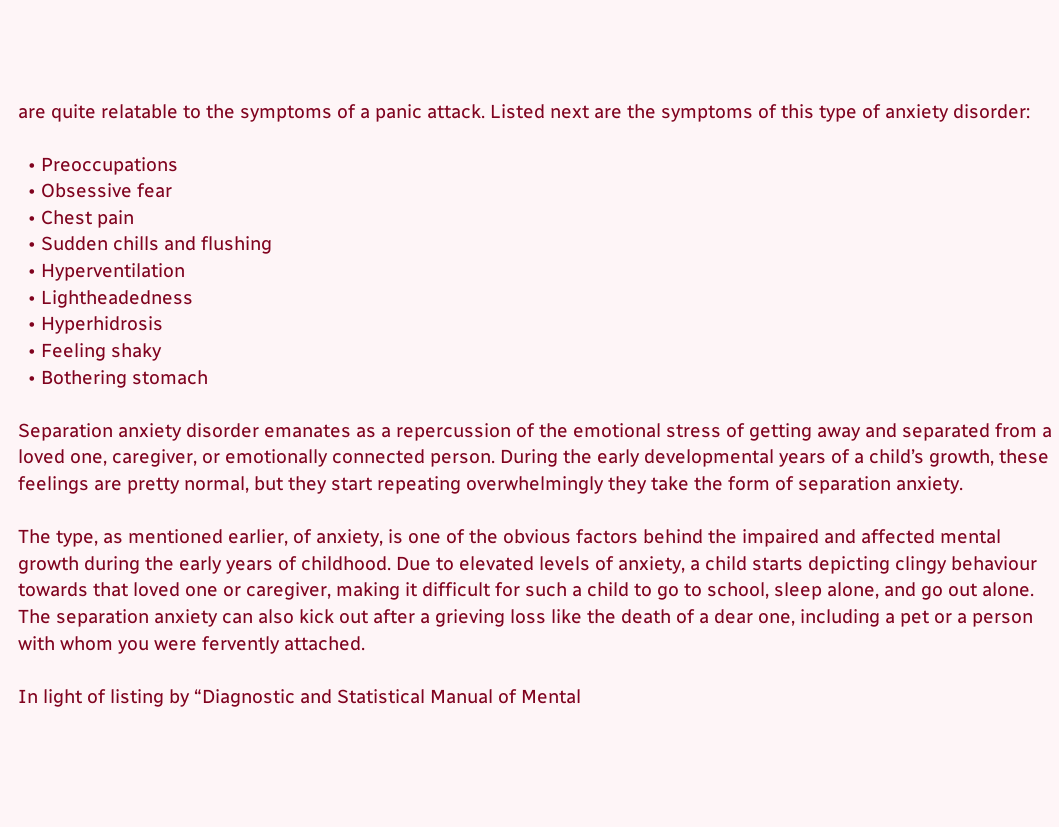are quite relatable to the symptoms of a panic attack. Listed next are the symptoms of this type of anxiety disorder:

  • Preoccupations
  • Obsessive fear
  • Chest pain
  • Sudden chills and flushing
  • Hyperventilation
  • Lightheadedness
  • Hyperhidrosis
  • Feeling shaky
  • Bothering stomach

Separation anxiety disorder emanates as a repercussion of the emotional stress of getting away and separated from a loved one, caregiver, or emotionally connected person. During the early developmental years of a child’s growth, these feelings are pretty normal, but they start repeating overwhelmingly they take the form of separation anxiety.

The type, as mentioned earlier, of anxiety, is one of the obvious factors behind the impaired and affected mental growth during the early years of childhood. Due to elevated levels of anxiety, a child starts depicting clingy behaviour towards that loved one or caregiver, making it difficult for such a child to go to school, sleep alone, and go out alone. The separation anxiety can also kick out after a grieving loss like the death of a dear one, including a pet or a person with whom you were fervently attached.

In light of listing by “Diagnostic and Statistical Manual of Mental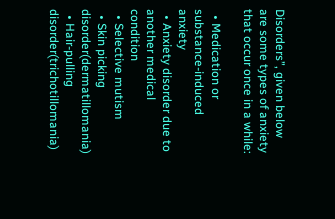Disorders”, given below are some types of anxiety that occur once in a while:

  • Medication or substance-induced anxiety
  • Anxiety disorder due to another medical condition
  • Selective mutism
  • Skin picking disorder(dermatillomania)
  • Hair-pulling disorder(trichotillomania)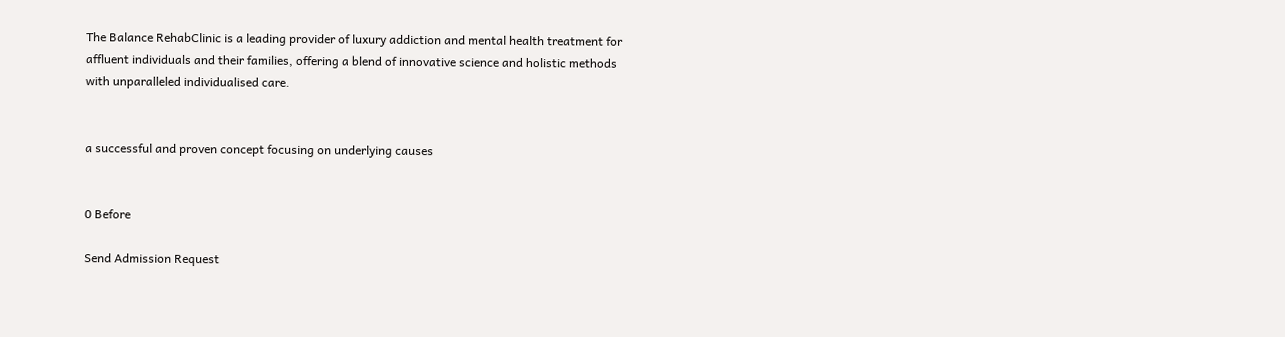The Balance RehabClinic is a leading provider of luxury addiction and mental health treatment for affluent individuals and their families, offering a blend of innovative science and holistic methods with unparalleled individualised care.


a successful and proven concept focusing on underlying causes


0 Before

Send Admission Request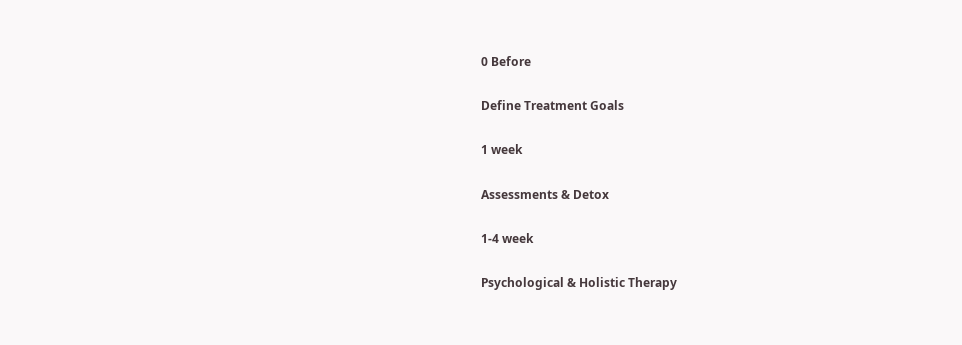0 Before

Define Treatment Goals

1 week

Assessments & Detox

1-4 week

Psychological & Holistic Therapy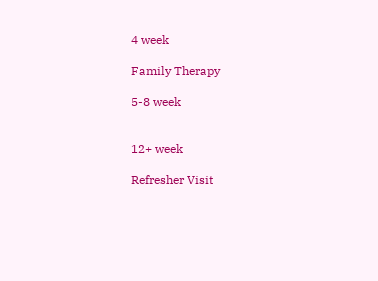4 week

Family Therapy

5-8 week


12+ week

Refresher Visit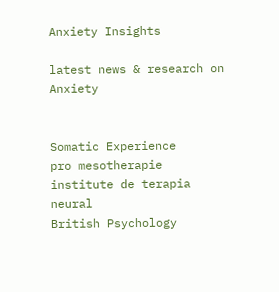Anxiety Insights

latest news & research on Anxiety


Somatic Experience
pro mesotherapie
institute de terapia neural
British Psychology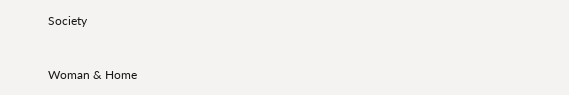Society


Woman & Home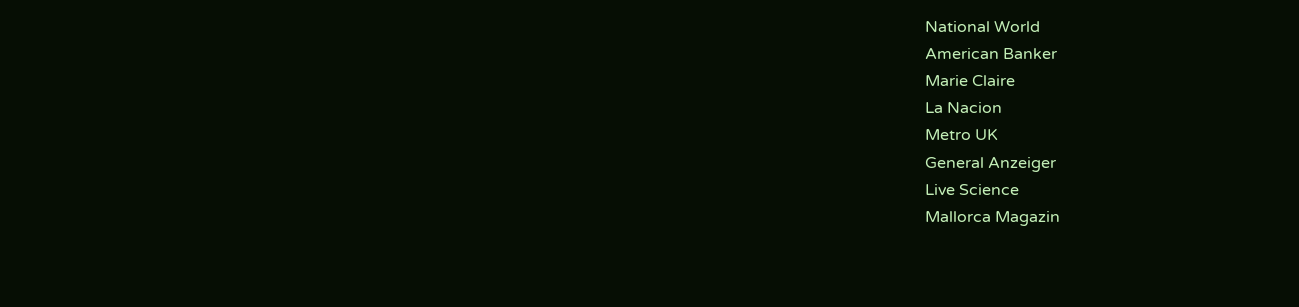National World
American Banker
Marie Claire
La Nacion
Metro UK
General Anzeiger
Live Science
Mallorca Magazin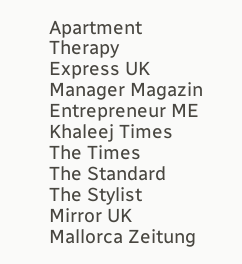Apartment Therapy
Express UK
Manager Magazin
Entrepreneur ME
Khaleej Times
The Times
The Standard
The Stylist
Mirror UK
Mallorca Zeitung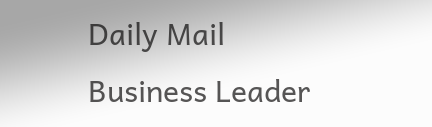Daily Mail
Business Leader